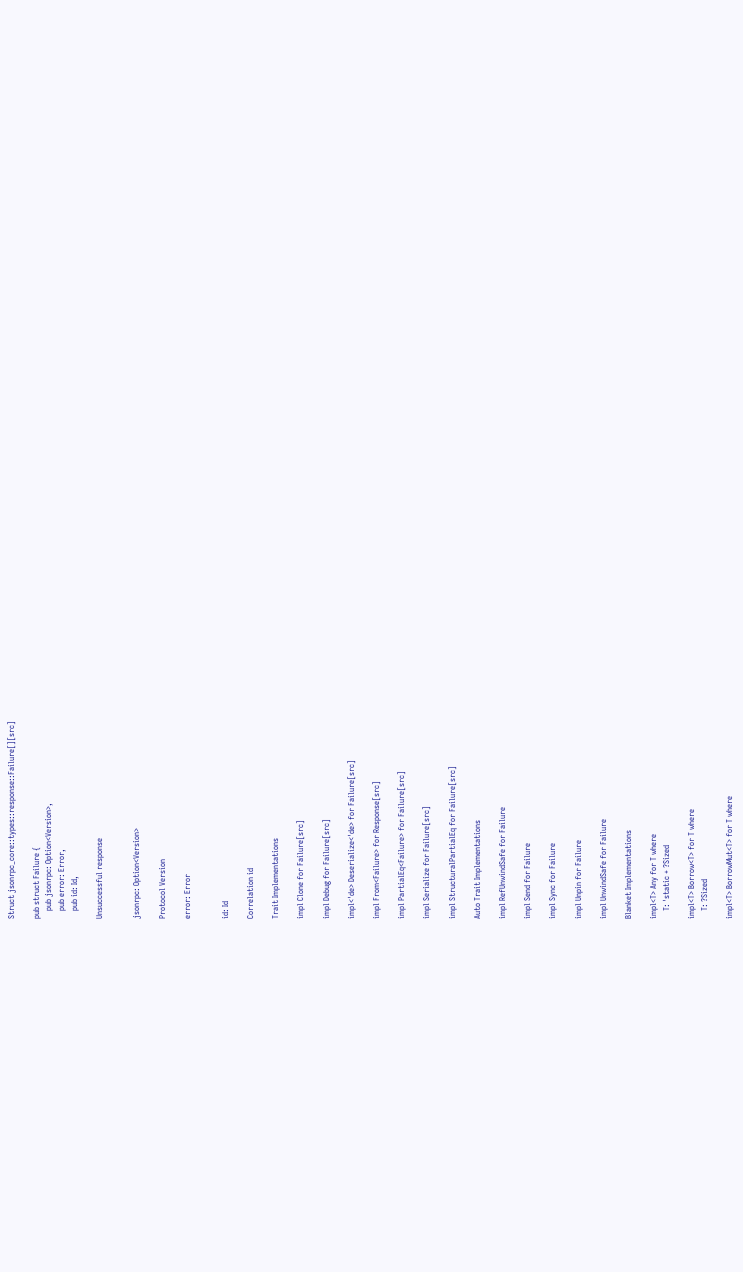Struct jsonrpc_core::types::response::Failure[][src]

pub struct Failure {
    pub jsonrpc: Option<Version>,
    pub error: Error,
    pub id: Id,

Unsuccessful response


jsonrpc: Option<Version>

Protocol Version

error: Error


id: Id

Correlation id

Trait Implementations

impl Clone for Failure[src]

impl Debug for Failure[src]

impl<'de> Deserialize<'de> for Failure[src]

impl From<Failure> for Response[src]

impl PartialEq<Failure> for Failure[src]

impl Serialize for Failure[src]

impl StructuralPartialEq for Failure[src]

Auto Trait Implementations

impl RefUnwindSafe for Failure

impl Send for Failure

impl Sync for Failure

impl Unpin for Failure

impl UnwindSafe for Failure

Blanket Implementations

impl<T> Any for T where
    T: 'static + ?Sized

impl<T> Borrow<T> for T where
    T: ?Sized

impl<T> BorrowMut<T> for T where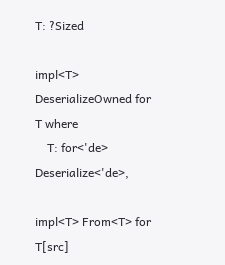T: ?Sized

impl<T> DeserializeOwned for T where
    T: for<'de> Deserialize<'de>,

impl<T> From<T> for T[src]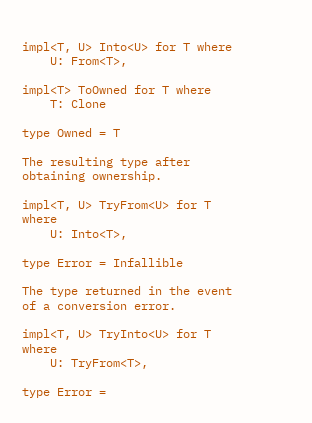impl<T, U> Into<U> for T where
    U: From<T>,

impl<T> ToOwned for T where
    T: Clone

type Owned = T

The resulting type after obtaining ownership.

impl<T, U> TryFrom<U> for T where
    U: Into<T>,

type Error = Infallible

The type returned in the event of a conversion error.

impl<T, U> TryInto<U> for T where
    U: TryFrom<T>,

type Error =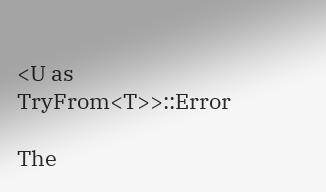<U as TryFrom<T>>::Error

The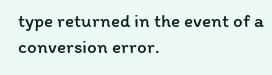type returned in the event of a conversion error.